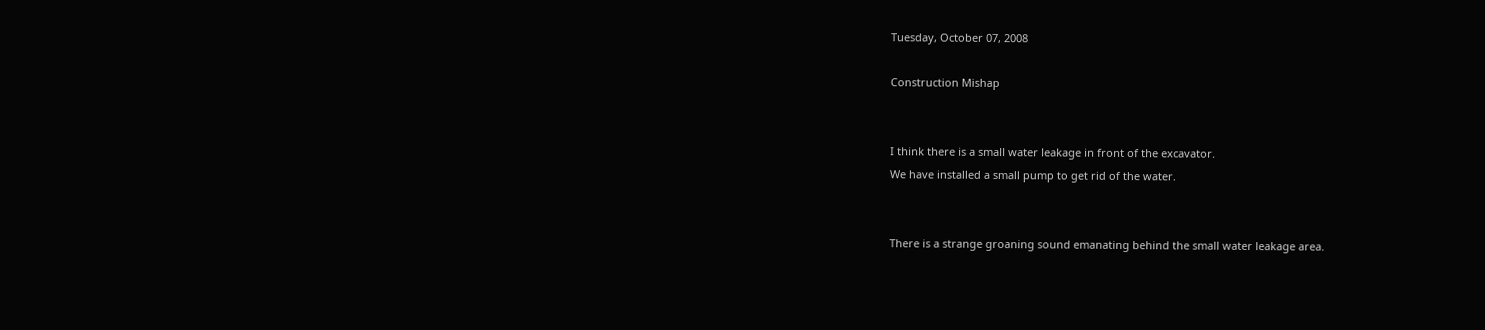Tuesday, October 07, 2008

Construction Mishap


I think there is a small water leakage in front of the excavator.
We have installed a small pump to get rid of the water.


There is a strange groaning sound emanating behind the small water leakage area.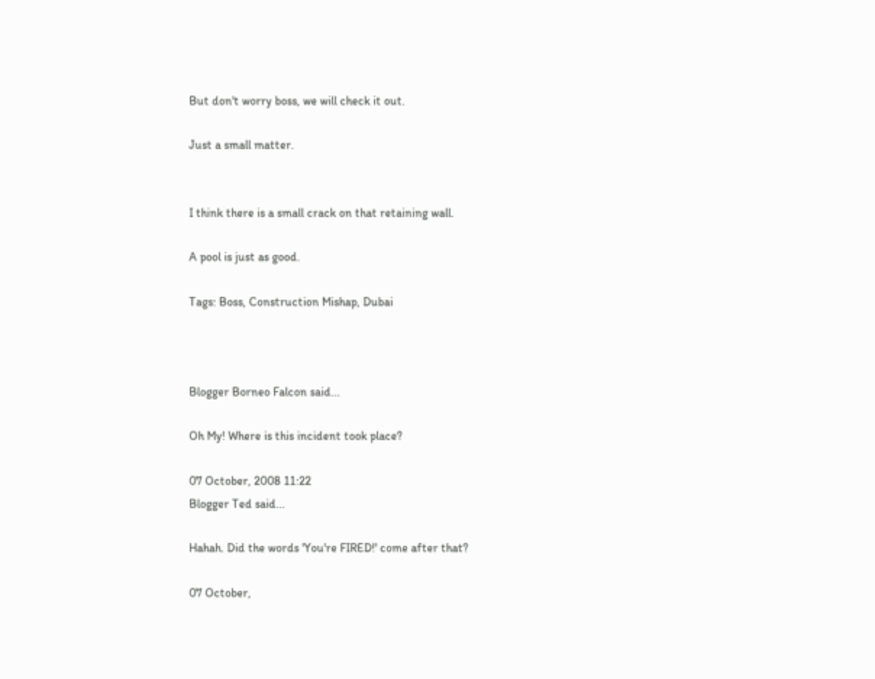But don't worry boss, we will check it out.

Just a small matter.


I think there is a small crack on that retaining wall.

A pool is just as good.

Tags: Boss, Construction Mishap, Dubai



Blogger Borneo Falcon said...

Oh My! Where is this incident took place?

07 October, 2008 11:22
Blogger Ted said...

Hahah. Did the words 'You're FIRED!' come after that?

07 October,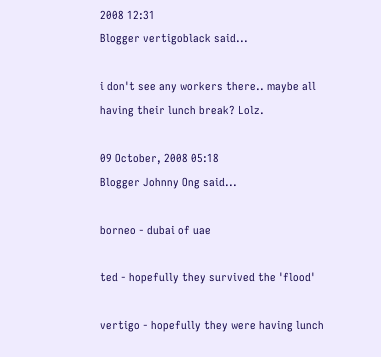2008 12:31
Blogger vertigoblack said...

i don't see any workers there.. maybe all having their lunch break? Lolz.

09 October, 2008 05:18
Blogger Johnny Ong said...

borneo - dubai of uae

ted - hopefully they survived the 'flood'

vertigo - hopefully they were having lunch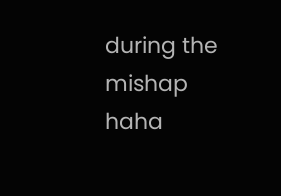during the mishap haha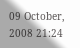09 October, 2008 21:24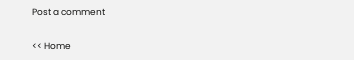Post a comment

<< Home